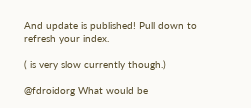And update is published! Pull down to refresh your index.

( is very slow currently though.)

@fdroidorg What would be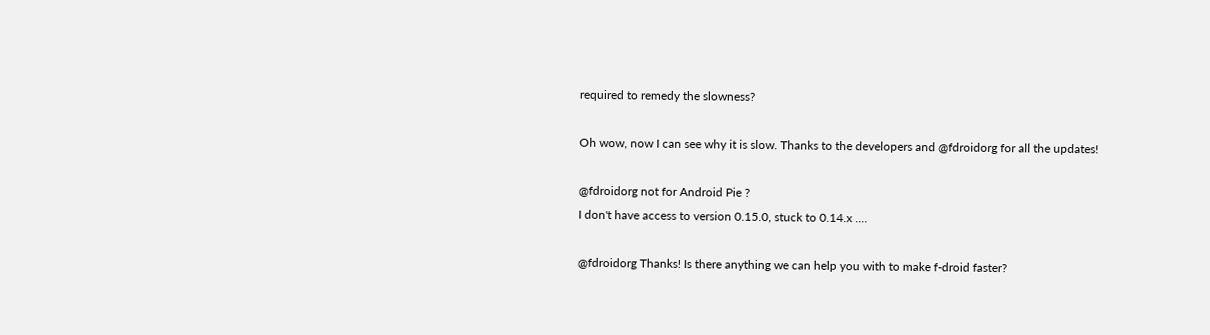required to remedy the slowness?

Oh wow, now I can see why it is slow. Thanks to the developers and @fdroidorg for all the updates!

@fdroidorg not for Android Pie ?
I don't have access to version 0.15.0, stuck to 0.14.x ....

@fdroidorg Thanks! Is there anything we can help you with to make f-droid faster?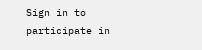Sign in to participate in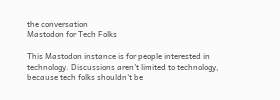the conversation
Mastodon for Tech Folks

This Mastodon instance is for people interested in technology. Discussions aren't limited to technology, because tech folks shouldn't be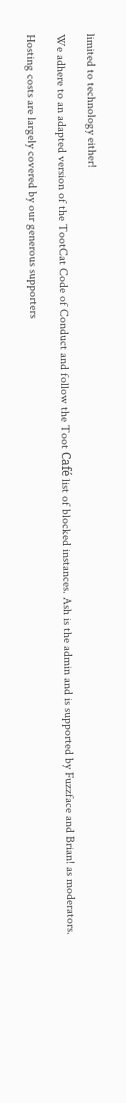limited to technology either!

We adhere to an adapted version of the TootCat Code of Conduct and follow the Toot Café list of blocked instances. Ash is the admin and is supported by Fuzzface and Brian! as moderators.

Hosting costs are largely covered by our generous supporters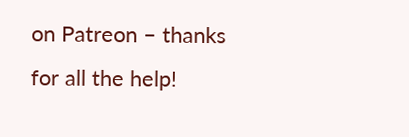on Patreon – thanks for all the help!